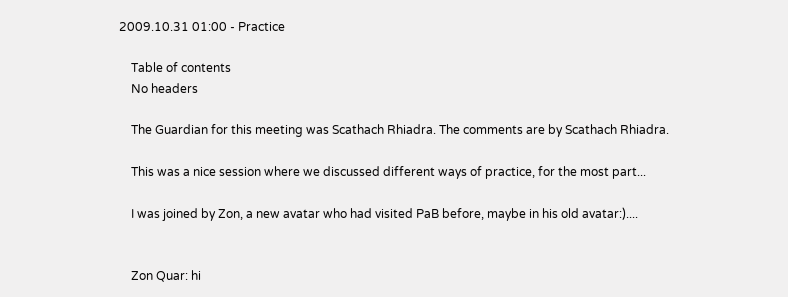2009.10.31 01:00 - Practice

    Table of contents
    No headers

    The Guardian for this meeting was Scathach Rhiadra. The comments are by Scathach Rhiadra.

    This was a nice session where we discussed different ways of practice, for the most part...

    I was joined by Zon, a new avatar who had visited PaB before, maybe in his old avatar:)....


    Zon Quar: hi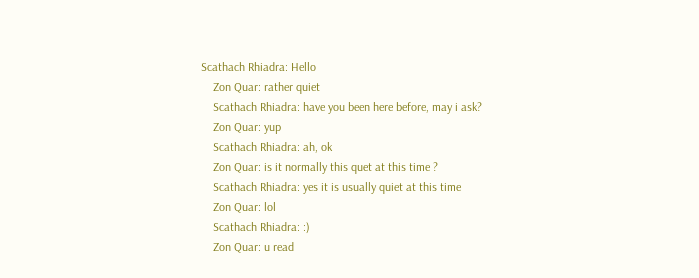Scathach Rhiadra: Hello
    Zon Quar: rather quiet
    Scathach Rhiadra: have you been here before, may i ask?
    Zon Quar: yup
    Scathach Rhiadra: ah, ok
    Zon Quar: is it normally this quet at this time ?
    Scathach Rhiadra: yes it is usually quiet at this time
    Zon Quar: lol
    Scathach Rhiadra: :)
    Zon Quar: u read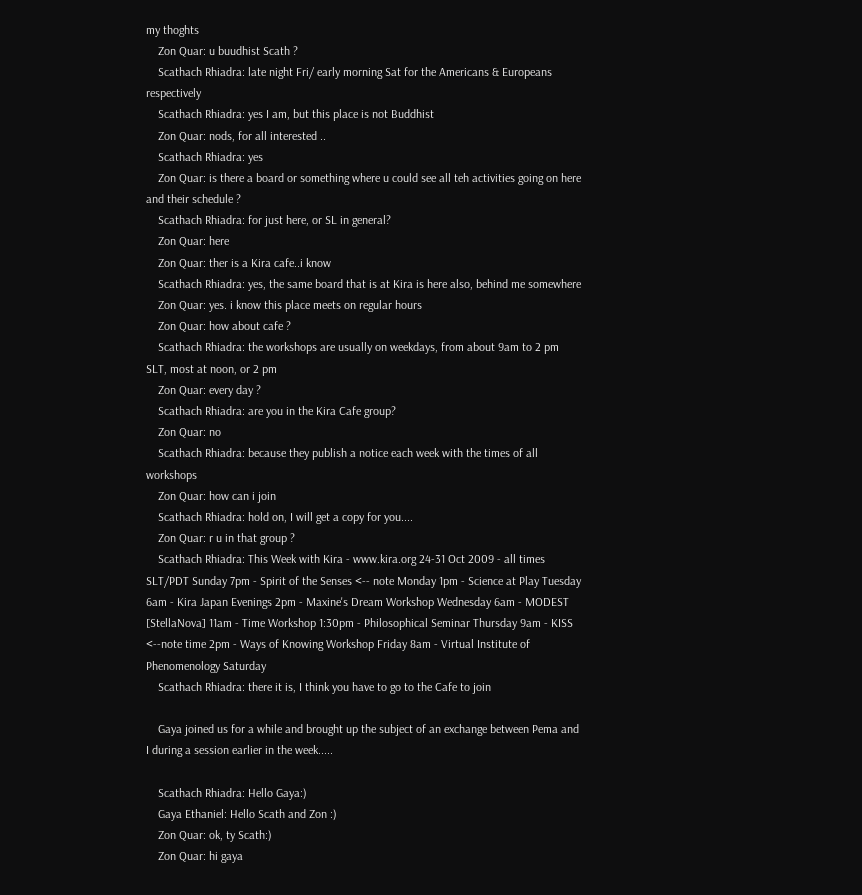my thoghts
    Zon Quar: u buudhist Scath ?
    Scathach Rhiadra: late night Fri/ early morning Sat for the Americans & Europeans respectively
    Scathach Rhiadra: yes I am, but this place is not Buddhist
    Zon Quar: nods, for all interested ..
    Scathach Rhiadra: yes
    Zon Quar: is there a board or something where u could see all teh activities going on here and their schedule ?
    Scathach Rhiadra: for just here, or SL in general?
    Zon Quar: here
    Zon Quar: ther is a Kira cafe..i know
    Scathach Rhiadra: yes, the same board that is at Kira is here also, behind me somewhere
    Zon Quar: yes. i know this place meets on regular hours
    Zon Quar: how about cafe ?
    Scathach Rhiadra: the workshops are usually on weekdays, from about 9am to 2 pm SLT, most at noon, or 2 pm
    Zon Quar: every day ?
    Scathach Rhiadra: are you in the Kira Cafe group?
    Zon Quar: no
    Scathach Rhiadra: because they publish a notice each week with the times of all workshops
    Zon Quar: how can i join
    Scathach Rhiadra: hold on, I will get a copy for you....
    Zon Quar: r u in that group ?
    Scathach Rhiadra: This Week with Kira - www.kira.org 24-31 Oct 2009 - all times SLT/PDT Sunday 7pm - Spirit of the Senses <-- note Monday 1pm - Science at Play Tuesday 6am - Kira Japan Evenings 2pm - Maxine's Dream Workshop Wednesday 6am - MODEST [StellaNova] 11am - Time Workshop 1:30pm - Philosophical Seminar Thursday 9am - KISS <--note time 2pm - Ways of Knowing Workshop Friday 8am - Virtual Institute of Phenomenology Saturday
    Scathach Rhiadra: there it is, I think you have to go to the Cafe to join

    Gaya joined us for a while and brought up the subject of an exchange between Pema and I during a session earlier in the week.....

    Scathach Rhiadra: Hello Gaya:)
    Gaya Ethaniel: Hello Scath and Zon :)
    Zon Quar: ok, ty Scath:)
    Zon Quar: hi gaya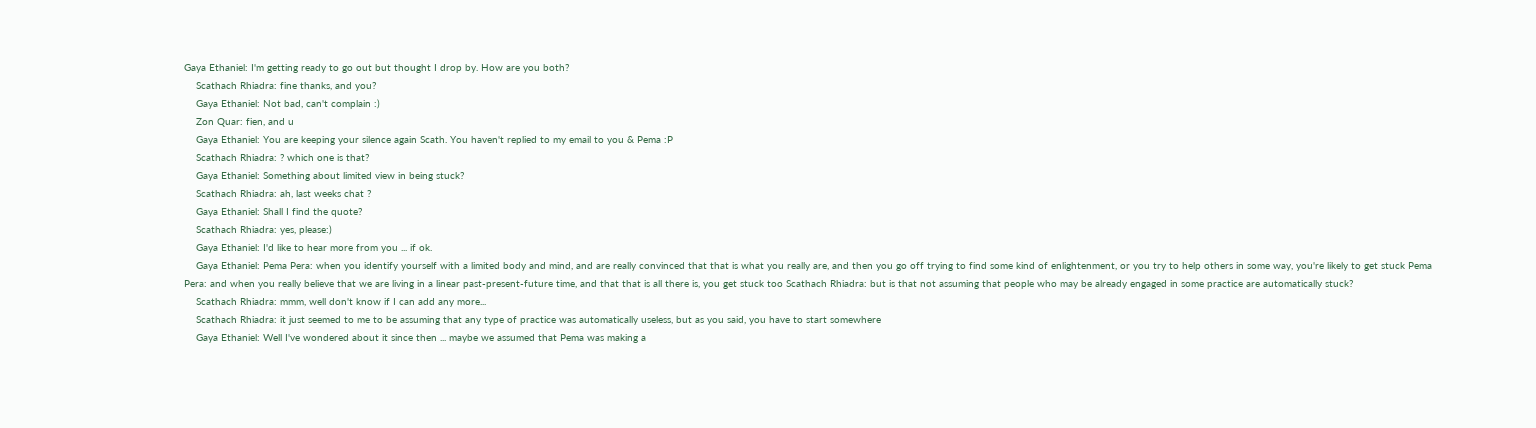Gaya Ethaniel: I'm getting ready to go out but thought I drop by. How are you both?
    Scathach Rhiadra: fine thanks, and you?
    Gaya Ethaniel: Not bad, can't complain :)
    Zon Quar: fien, and u
    Gaya Ethaniel: You are keeping your silence again Scath. You haven't replied to my email to you & Pema :P
    Scathach Rhiadra: ? which one is that?
    Gaya Ethaniel: Something about limited view in being stuck?
    Scathach Rhiadra: ah, last weeks chat ?
    Gaya Ethaniel: Shall I find the quote?
    Scathach Rhiadra: yes, please:)
    Gaya Ethaniel: I'd like to hear more from you ... if ok.
    Gaya Ethaniel: Pema Pera: when you identify yourself with a limited body and mind, and are really convinced that that is what you really are, and then you go off trying to find some kind of enlightenment, or you try to help others in some way, you're likely to get stuck Pema Pera: and when you really believe that we are living in a linear past-present-future time, and that that is all there is, you get stuck too Scathach Rhiadra: but is that not assuming that people who may be already engaged in some practice are automatically stuck?
    Scathach Rhiadra: mmm, well don't know if I can add any more...
    Scathach Rhiadra: it just seemed to me to be assuming that any type of practice was automatically useless, but as you said, you have to start somewhere
    Gaya Ethaniel: Well I've wondered about it since then ... maybe we assumed that Pema was making a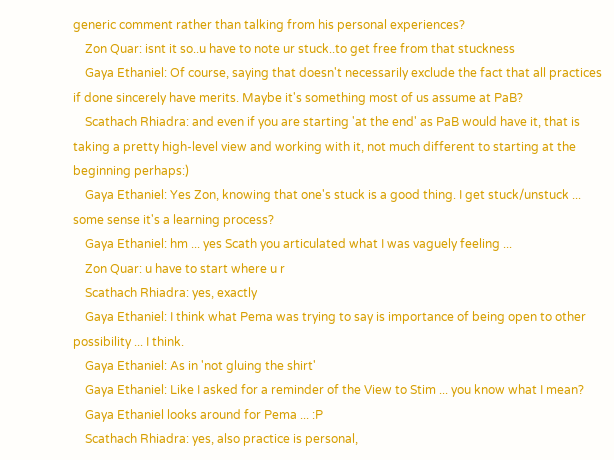generic comment rather than talking from his personal experiences?
    Zon Quar: isnt it so..u have to note ur stuck..to get free from that stuckness
    Gaya Ethaniel: Of course, saying that doesn't necessarily exclude the fact that all practices if done sincerely have merits. Maybe it's something most of us assume at PaB?
    Scathach Rhiadra: and even if you are starting 'at the end' as PaB would have it, that is taking a pretty high-level view and working with it, not much different to starting at the beginning perhaps:)
    Gaya Ethaniel: Yes Zon, knowing that one's stuck is a good thing. I get stuck/unstuck ... some sense it's a learning process?
    Gaya Ethaniel: hm ... yes Scath you articulated what I was vaguely feeling ...
    Zon Quar: u have to start where u r
    Scathach Rhiadra: yes, exactly
    Gaya Ethaniel: I think what Pema was trying to say is importance of being open to other possibility ... I think.
    Gaya Ethaniel: As in 'not gluing the shirt'
    Gaya Ethaniel: Like I asked for a reminder of the View to Stim ... you know what I mean?
    Gaya Ethaniel looks around for Pema ... :P
    Scathach Rhiadra: yes, also practice is personal,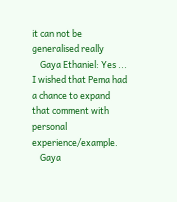it can not be generalised really
    Gaya Ethaniel: Yes ... I wished that Pema had a chance to expand that comment with personal experience/example.
    Gaya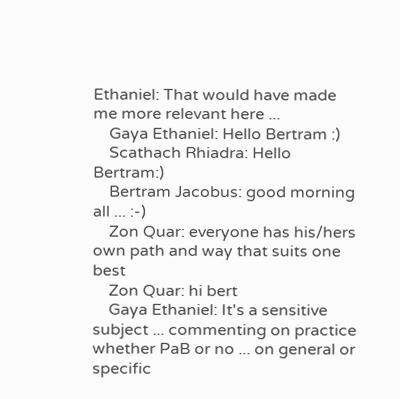Ethaniel: That would have made me more relevant here ...
    Gaya Ethaniel: Hello Bertram :)
    Scathach Rhiadra: Hello Bertram:)
    Bertram Jacobus: good morning all ... :-)
    Zon Quar: everyone has his/hers own path and way that suits one best
    Zon Quar: hi bert
    Gaya Ethaniel: It's a sensitive subject ... commenting on practice whether PaB or no ... on general or specific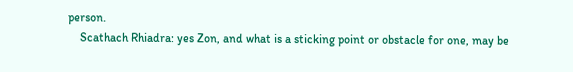person.
    Scathach Rhiadra: yes Zon, and what is a sticking point or obstacle for one, may be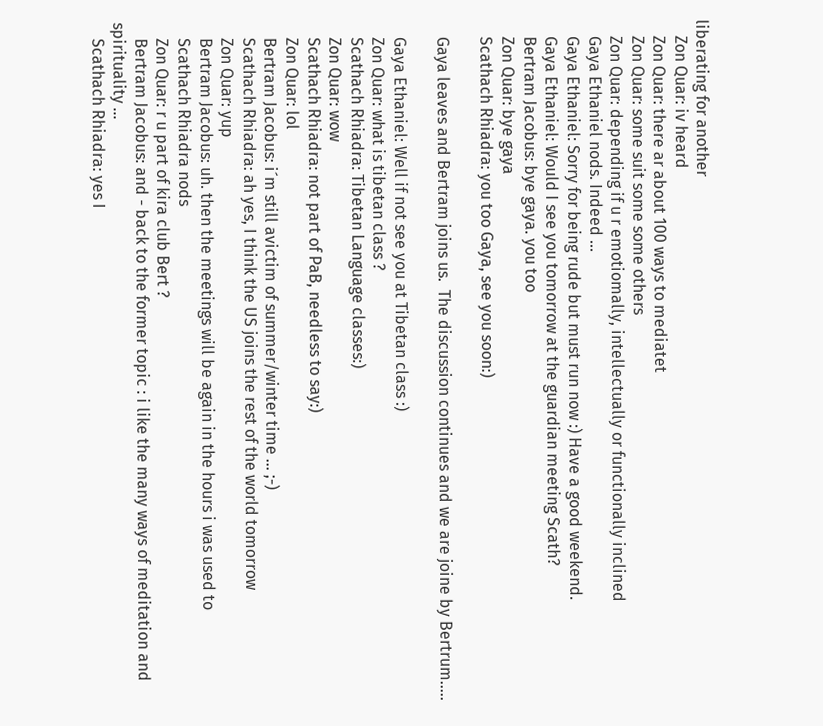liberating for another
    Zon Quar: iv heard
    Zon Quar: there ar about 100 ways to mediatet
    Zon Quar: some suit some some others
    Zon Quar: depending if u r emotiomally, intellectually or functionally inclined
    Gaya Ethaniel nods. Indeed ...
    Gaya Ethaniel: Sorry for being rude but must run now :) Have a good weekend.
    Gaya Ethaniel: Would I see you tomorrow at the guardian meeting Scath?
    Bertram Jacobus: bye gaya. you too
    Zon Quar: bye gaya
    Scathach Rhiadra: you too Gaya, see you soon:)

    Gaya leaves and Bertram joins us.  The discussion continues and we are joine by Bertrum.....

    Gaya Ethaniel: Well if not see you at Tibetan class :)
    Zon Quar: what is tibetan class ?
    Scathach Rhiadra: Tibetan Language classes:)
    Zon Quar: wow
    Scathach Rhiadra: not part of PaB, needless to say:)
    Zon Quar: lol
    Bertram Jacobus: i´m still avictim of summer/winter time ... ;-)
    Scathach Rhiadra: ah yes, I think the US joins the rest of the world tomorrow
    Zon Quar: yup
    Bertram Jacobus: uh. then the meetings will be again in the hours i was used to
    Scathach Rhiadra nods
    Zon Quar: r u part of kira club Bert ?
    Bertram Jacobus: and - back to the former topic : i like the many ways of meditation and spirituality ...
    Scathach Rhiadra: yes I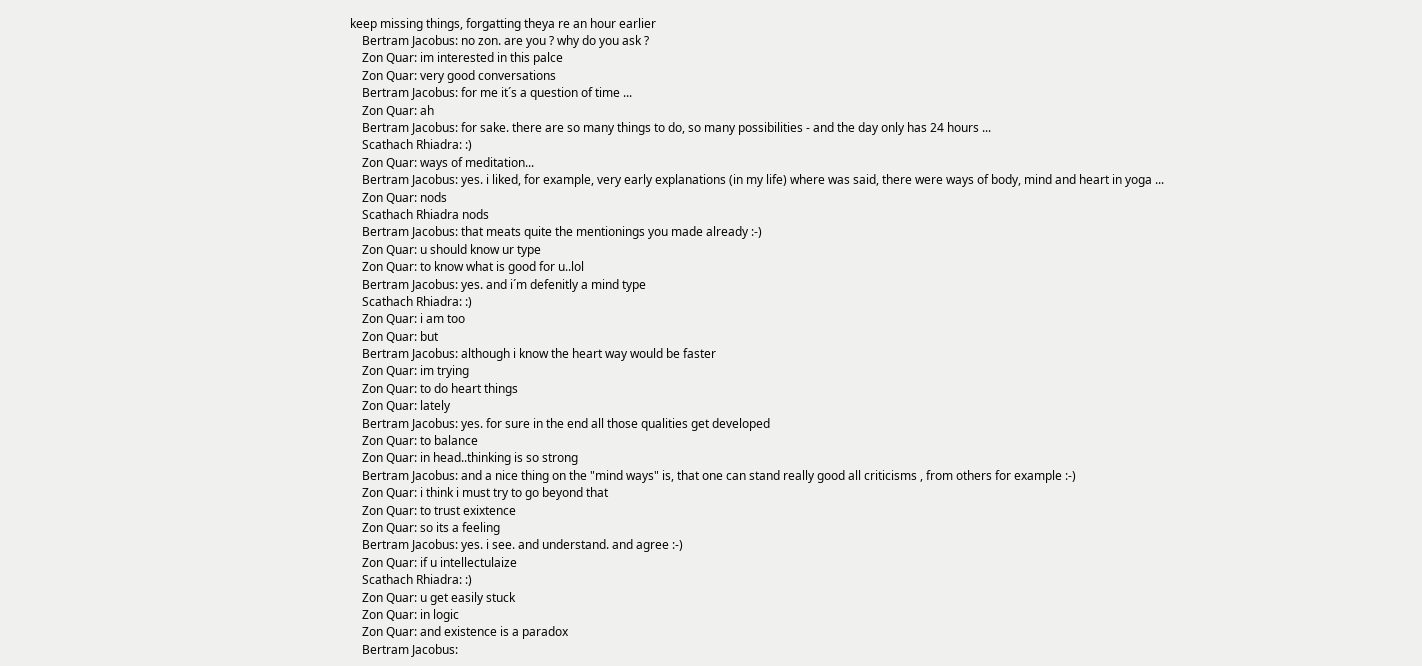keep missing things, forgatting theya re an hour earlier
    Bertram Jacobus: no zon. are you ? why do you ask ?
    Zon Quar: im interested in this palce
    Zon Quar: very good conversations
    Bertram Jacobus: for me it´s a question of time ...
    Zon Quar: ah
    Bertram Jacobus: for sake. there are so many things to do, so many possibilities - and the day only has 24 hours ...
    Scathach Rhiadra: :)
    Zon Quar: ways of meditation...
    Bertram Jacobus: yes. i liked, for example, very early explanations (in my life) where was said, there were ways of body, mind and heart in yoga ...
    Zon Quar: nods
    Scathach Rhiadra nods
    Bertram Jacobus: that meats quite the mentionings you made already :-)
    Zon Quar: u should know ur type
    Zon Quar: to know what is good for u..lol
    Bertram Jacobus: yes. and i´m defenitly a mind type
    Scathach Rhiadra: :)
    Zon Quar: i am too
    Zon Quar: but
    Bertram Jacobus: although i know the heart way would be faster
    Zon Quar: im trying
    Zon Quar: to do heart things
    Zon Quar: lately
    Bertram Jacobus: yes. for sure in the end all those qualities get developed
    Zon Quar: to balance
    Zon Quar: in head..thinking is so strong
    Bertram Jacobus: and a nice thing on the "mind ways" is, that one can stand really good all criticisms , from others for example :-)
    Zon Quar: i think i must try to go beyond that
    Zon Quar: to trust exixtence
    Zon Quar: so its a feeling
    Bertram Jacobus: yes. i see. and understand. and agree :-)
    Zon Quar: if u intellectulaize
    Scathach Rhiadra: :)
    Zon Quar: u get easily stuck
    Zon Quar: in logic
    Zon Quar: and existence is a paradox
    Bertram Jacobus: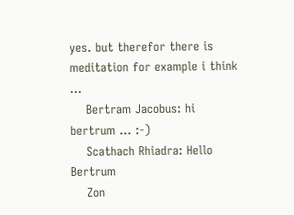yes. but therefor there is meditation for example i think ...
    Bertram Jacobus: hi bertrum ... :-)
    Scathach Rhiadra: Hello Bertrum
    Zon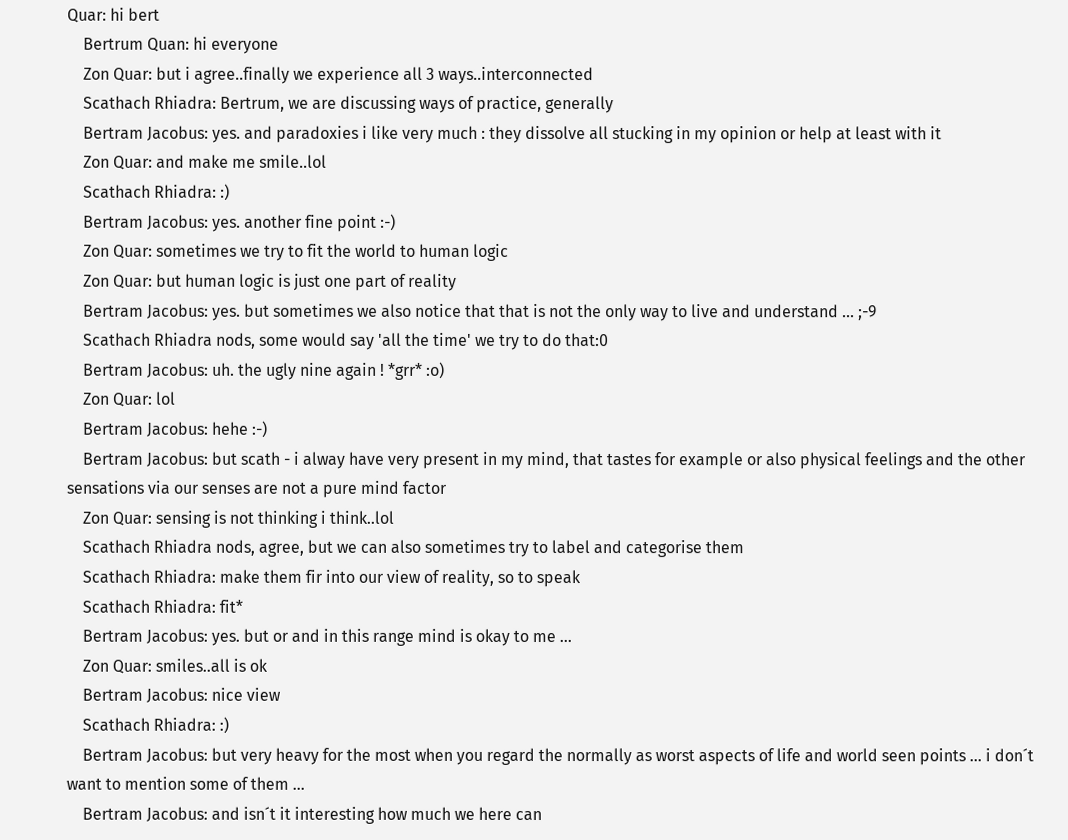Quar: hi bert
    Bertrum Quan: hi everyone
    Zon Quar: but i agree..finally we experience all 3 ways..interconnected
    Scathach Rhiadra: Bertrum, we are discussing ways of practice, generally
    Bertram Jacobus: yes. and paradoxies i like very much : they dissolve all stucking in my opinion or help at least with it
    Zon Quar: and make me smile..lol
    Scathach Rhiadra: :)
    Bertram Jacobus: yes. another fine point :-)
    Zon Quar: sometimes we try to fit the world to human logic
    Zon Quar: but human logic is just one part of reality
    Bertram Jacobus: yes. but sometimes we also notice that that is not the only way to live and understand ... ;-9
    Scathach Rhiadra nods, some would say 'all the time' we try to do that:0
    Bertram Jacobus: uh. the ugly nine again ! *grr* :o)
    Zon Quar: lol
    Bertram Jacobus: hehe :-)
    Bertram Jacobus: but scath - i alway have very present in my mind, that tastes for example or also physical feelings and the other sensations via our senses are not a pure mind factor
    Zon Quar: sensing is not thinking i think..lol
    Scathach Rhiadra nods, agree, but we can also sometimes try to label and categorise them
    Scathach Rhiadra: make them fir into our view of reality, so to speak
    Scathach Rhiadra: fit*
    Bertram Jacobus: yes. but or and in this range mind is okay to me ...
    Zon Quar: smiles..all is ok
    Bertram Jacobus: nice view
    Scathach Rhiadra: :)
    Bertram Jacobus: but very heavy for the most when you regard the normally as worst aspects of life and world seen points ... i don´t want to mention some of them ...
    Bertram Jacobus: and isn´t it interesting how much we here can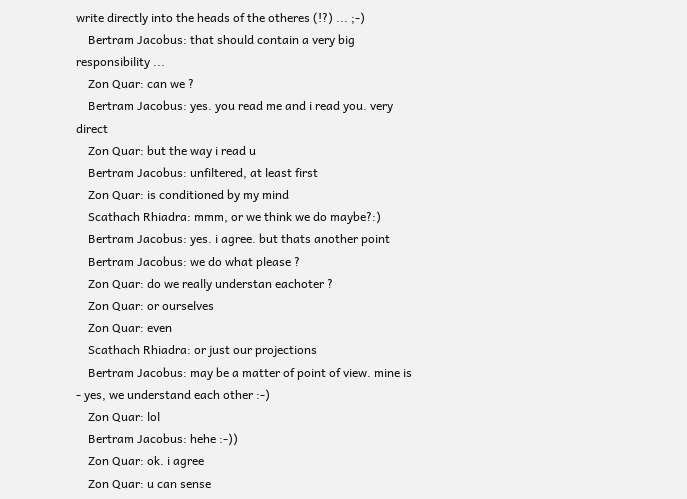write directly into the heads of the otheres (!?) ... ;-)
    Bertram Jacobus: that should contain a very big responsibility ...
    Zon Quar: can we ?
    Bertram Jacobus: yes. you read me and i read you. very direct
    Zon Quar: but the way i read u
    Bertram Jacobus: unfiltered, at least first
    Zon Quar: is conditioned by my mind
    Scathach Rhiadra: mmm, or we think we do maybe?:)
    Bertram Jacobus: yes. i agree. but thats another point
    Bertram Jacobus: we do what please ?
    Zon Quar: do we really understan eachoter ?
    Zon Quar: or ourselves
    Zon Quar: even
    Scathach Rhiadra: or just our projections
    Bertram Jacobus: may be a matter of point of view. mine is - yes, we understand each other :-)
    Zon Quar: lol
    Bertram Jacobus: hehe :-))
    Zon Quar: ok. i agree
    Zon Quar: u can sense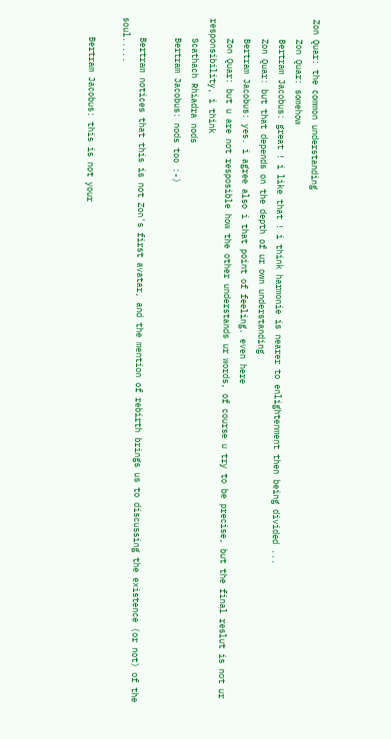Zon Quar: the common understanding
    Zon Quar: somehow
    Bertram Jacobus: great ! i like that ! i think harmonie is nearer to enlightenment then being divided ...
    Zon Quar: but that depends on the depth of ur own understanding
    Bertram Jacobus: yes. i agree also i that point of feeling. even here
    Zon Quar: but u are not resposible how the other understands ur words, of course u try to be precise, but the final reslut is not ur responsibility, i think
    Scathach Rhiadra nods
    Bertram Jacobus: nods too :-)

    Bertram notices that this is not Zon's first avatar, and the mention of rebirth brings us to discussing the existence (or not) of the soul.....

    Bertram Jacobus: this is not your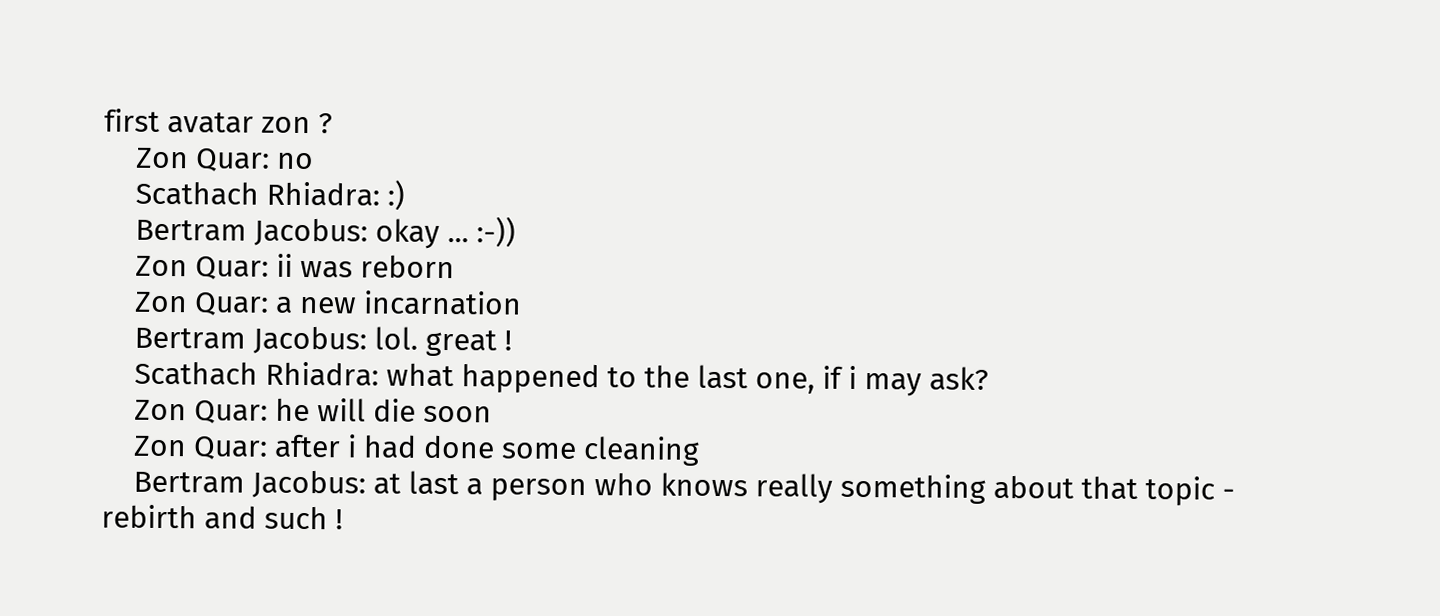first avatar zon ?
    Zon Quar: no
    Scathach Rhiadra: :)
    Bertram Jacobus: okay ... :-))
    Zon Quar: ii was reborn
    Zon Quar: a new incarnation
    Bertram Jacobus: lol. great !
    Scathach Rhiadra: what happened to the last one, if i may ask?
    Zon Quar: he will die soon
    Zon Quar: after i had done some cleaning
    Bertram Jacobus: at last a person who knows really something about that topic - rebirth and such !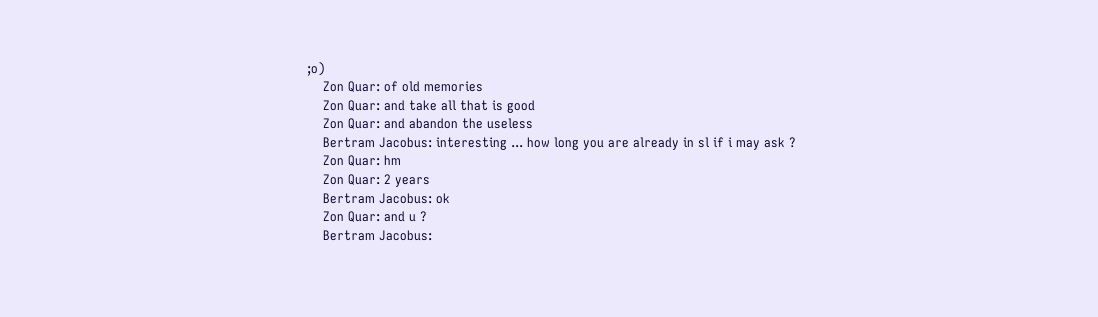;o)
    Zon Quar: of old memories
    Zon Quar: and take all that is good
    Zon Quar: and abandon the useless
    Bertram Jacobus: interesting ... how long you are already in sl if i may ask ?
    Zon Quar: hm
    Zon Quar: 2 years
    Bertram Jacobus: ok
    Zon Quar: and u ?
    Bertram Jacobus: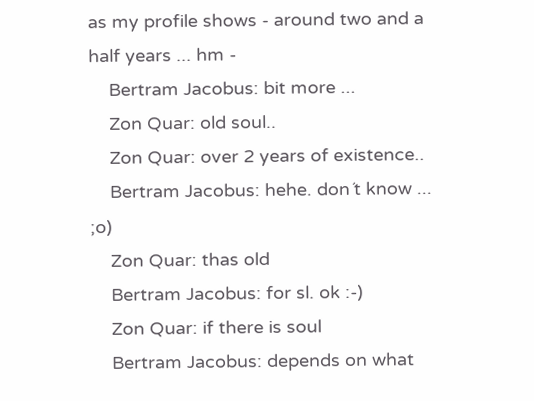as my profile shows - around two and a half years ... hm -
    Bertram Jacobus: bit more ...
    Zon Quar: old soul..
    Zon Quar: over 2 years of existence..
    Bertram Jacobus: hehe. don´t know ... ;o)
    Zon Quar: thas old
    Bertram Jacobus: for sl. ok :-)
    Zon Quar: if there is soul
    Bertram Jacobus: depends on what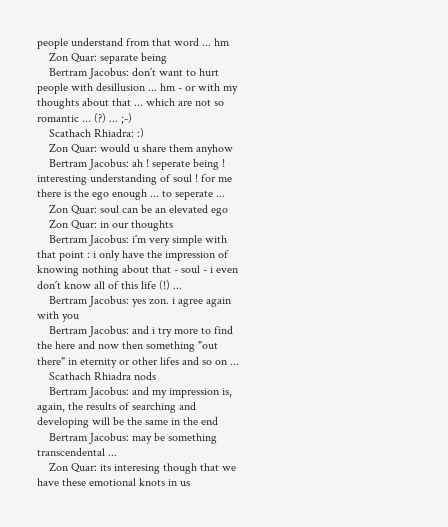people understand from that word ... hm
    Zon Quar: separate being
    Bertram Jacobus: don´t want to hurt people with desillusion ... hm - or with my thoughts about that ... which are not so romantic ... (?) ... ;-)
    Scathach Rhiadra: :)
    Zon Quar: would u share them anyhow
    Bertram Jacobus: ah ! seperate being ! interesting understanding of soul ! for me there is the ego enough ... to seperate ...
    Zon Quar: soul can be an elevated ego
    Zon Quar: in our thoughts
    Bertram Jacobus: i´m very simple with that point : i only have the impression of knowing nothing about that - soul - i even don´t know all of this life (!) ...
    Bertram Jacobus: yes zon. i agree again with you
    Bertram Jacobus: and i try more to find the here and now then something "out there" in eternity or other lifes and so on ...
    Scathach Rhiadra nods
    Bertram Jacobus: and my impression is, again, the results of searching and developing will be the same in the end
    Bertram Jacobus: may be something transcendental ...
    Zon Quar: its interesing though that we have these emotional knots in us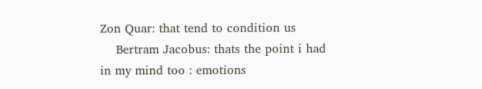Zon Quar: that tend to condition us
    Bertram Jacobus: thats the point i had in my mind too : emotions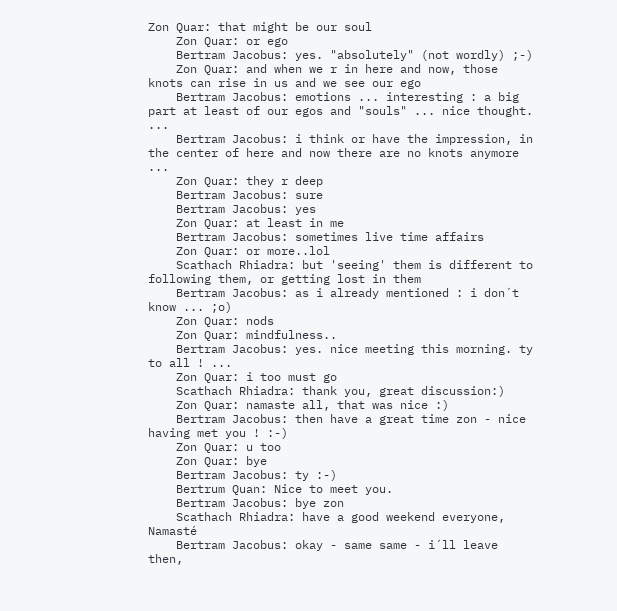Zon Quar: that might be our soul
    Zon Quar: or ego
    Bertram Jacobus: yes. "absolutely" (not wordly) ;-)
    Zon Quar: and when we r in here and now, those knots can rise in us and we see our ego
    Bertram Jacobus: emotions ... interesting : a big part at least of our egos and "souls" ... nice thought. ...
    Bertram Jacobus: i think or have the impression, in the center of here and now there are no knots anymore ...
    Zon Quar: they r deep
    Bertram Jacobus: sure
    Bertram Jacobus: yes
    Zon Quar: at least in me
    Bertram Jacobus: sometimes live time affairs
    Zon Quar: or more..lol
    Scathach Rhiadra: but 'seeing' them is different to following them, or getting lost in them
    Bertram Jacobus: as i already mentioned : i don´t know ... ;o)
    Zon Quar: nods
    Zon Quar: mindfulness..
    Bertram Jacobus: yes. nice meeting this morning. ty to all ! ...
    Zon Quar: i too must go
    Scathach Rhiadra: thank you, great discussion:)
    Zon Quar: namaste all, that was nice :)
    Bertram Jacobus: then have a great time zon - nice having met you ! :-)
    Zon Quar: u too
    Zon Quar: bye
    Bertram Jacobus: ty :-)
    Bertrum Quan: Nice to meet you.
    Bertram Jacobus: bye zon
    Scathach Rhiadra: have a good weekend everyone, Namasté
    Bertram Jacobus: okay - same same - i´ll leave then,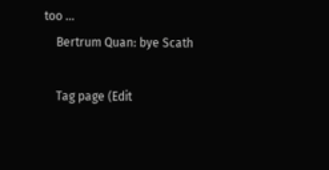too ...
    Bertrum Quan: bye Scath

    Tag page (Edit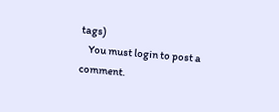tags)
    You must login to post a comment.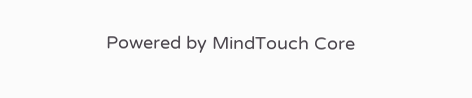Powered by MindTouch Core